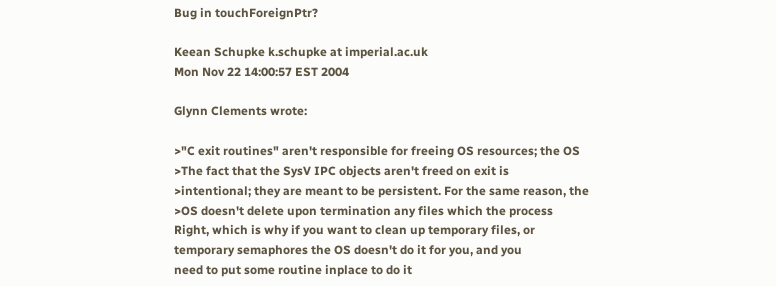Bug in touchForeignPtr?

Keean Schupke k.schupke at imperial.ac.uk
Mon Nov 22 14:00:57 EST 2004

Glynn Clements wrote:

>"C exit routines" aren't responsible for freeing OS resources; the OS
>The fact that the SysV IPC objects aren't freed on exit is
>intentional; they are meant to be persistent. For the same reason, the
>OS doesn't delete upon termination any files which the process
Right, which is why if you want to clean up temporary files, or
temporary semaphores the OS doesn't do it for you, and you
need to put some routine inplace to do it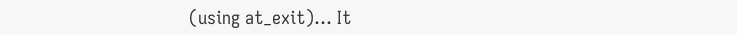(using at_exit)... It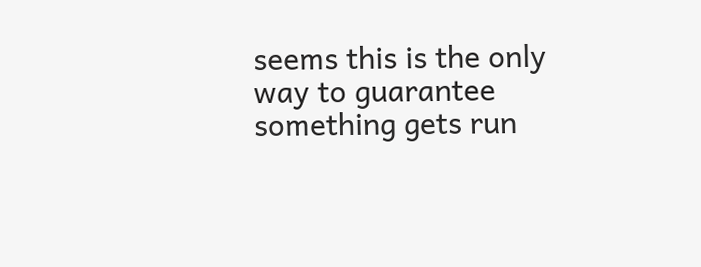seems this is the only way to guarantee something gets run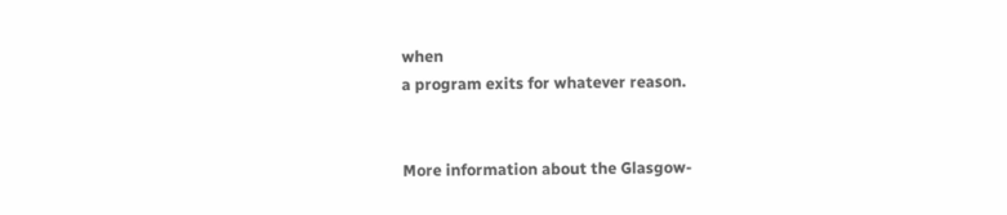when
a program exits for whatever reason.


More information about the Glasgow-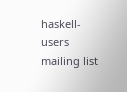haskell-users mailing list